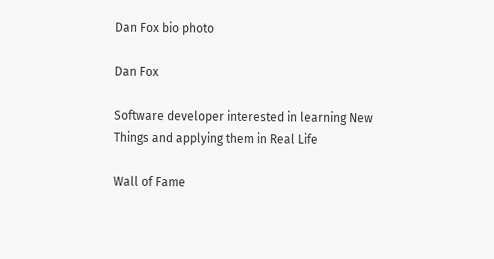Dan Fox bio photo

Dan Fox

Software developer interested in learning New Things and applying them in Real Life

Wall of Fame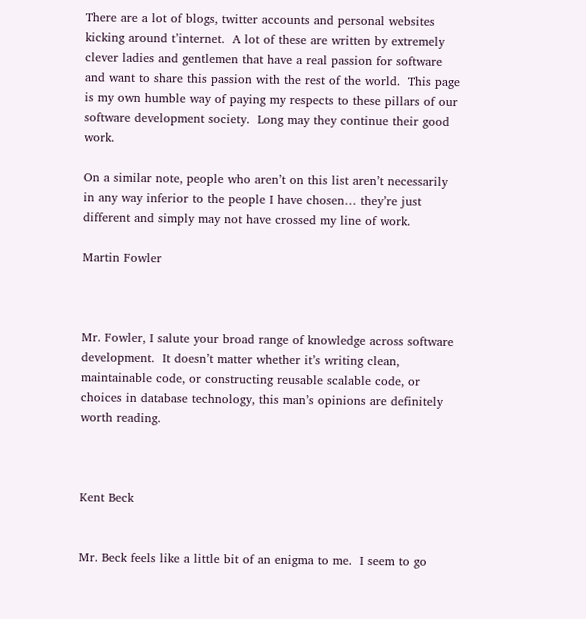There are a lot of blogs, twitter accounts and personal websites kicking around t’internet.  A lot of these are written by extremely clever ladies and gentlemen that have a real passion for software and want to share this passion with the rest of the world.  This page is my own humble way of paying my respects to these pillars of our software development society.  Long may they continue their good work.

On a similar note, people who aren’t on this list aren’t necessarily in any way inferior to the people I have chosen… they’re just different and simply may not have crossed my line of work.

Martin Fowler



Mr. Fowler, I salute your broad range of knowledge across software development.  It doesn’t matter whether it’s writing clean, maintainable code, or constructing reusable scalable code, or choices in database technology, this man’s opinions are definitely worth reading.



Kent Beck


Mr. Beck feels like a little bit of an enigma to me.  I seem to go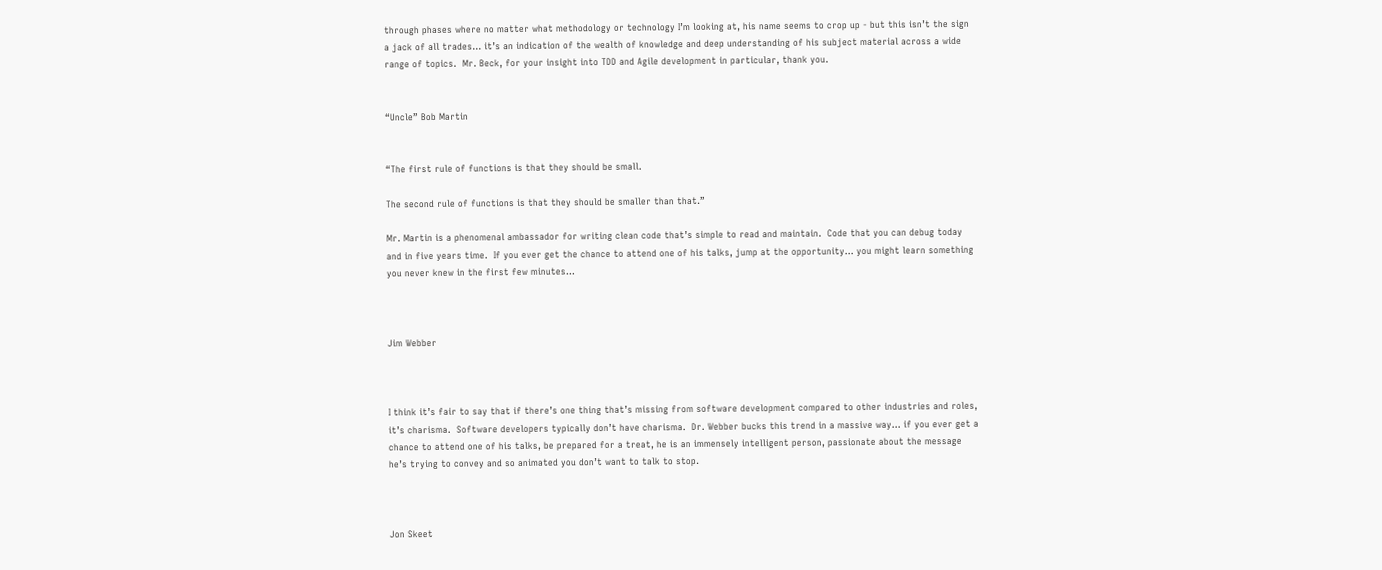through phases where no matter what methodology or technology I’m looking at, his name seems to crop up - but this isn’t the sign a jack of all trades… it’s an indication of the wealth of knowledge and deep understanding of his subject material across a wide range of topics.  Mr. Beck, for your insight into TDD and Agile development in particular, thank you.


“Uncle” Bob Martin


“The first rule of functions is that they should be small.

The second rule of functions is that they should be smaller than that.”

Mr. Martin is a phenomenal ambassador for writing clean code that’s simple to read and maintain.  Code that you can debug today and in five years time.  If you ever get the chance to attend one of his talks, jump at the opportunity… you might learn something you never knew in the first few minutes…



Jim Webber



I think it’s fair to say that if there’s one thing that’s missing from software development compared to other industries and roles, it’s charisma.  Software developers typically don’t have charisma.  Dr. Webber bucks this trend in a massive way… if you ever get a chance to attend one of his talks, be prepared for a treat, he is an immensely intelligent person, passionate about the message he’s trying to convey and so animated you don’t want to talk to stop.



Jon Skeet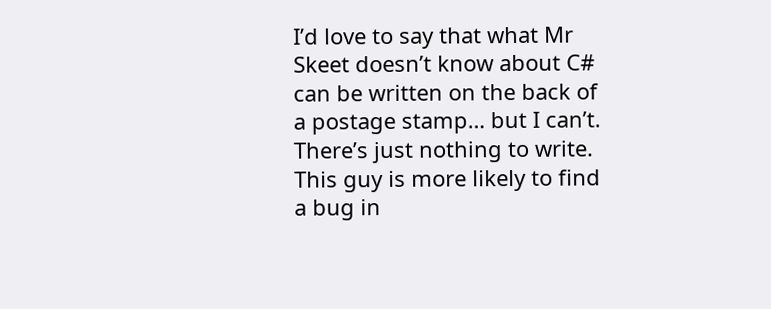I’d love to say that what Mr Skeet doesn’t know about C# can be written on the back of a postage stamp… but I can’t.  There’s just nothing to write.  This guy is more likely to find a bug in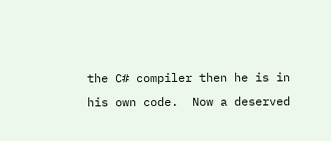the C# compiler then he is in his own code.  Now a deserved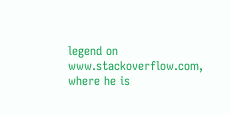legend on www.stackoverflow.com, where he is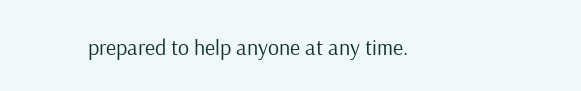prepared to help anyone at any time.